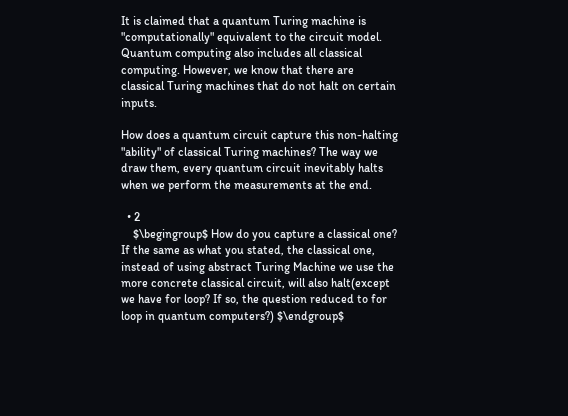It is claimed that a quantum Turing machine is "computationally" equivalent to the circuit model. Quantum computing also includes all classical computing. However, we know that there are classical Turing machines that do not halt on certain inputs.

How does a quantum circuit capture this non-halting "ability" of classical Turing machines? The way we draw them, every quantum circuit inevitably halts when we perform the measurements at the end.

  • 2
    $\begingroup$ How do you capture a classical one? If the same as what you stated, the classical one, instead of using abstract Turing Machine we use the more concrete classical circuit, will also halt(except we have for loop? If so, the question reduced to for loop in quantum computers?) $\endgroup$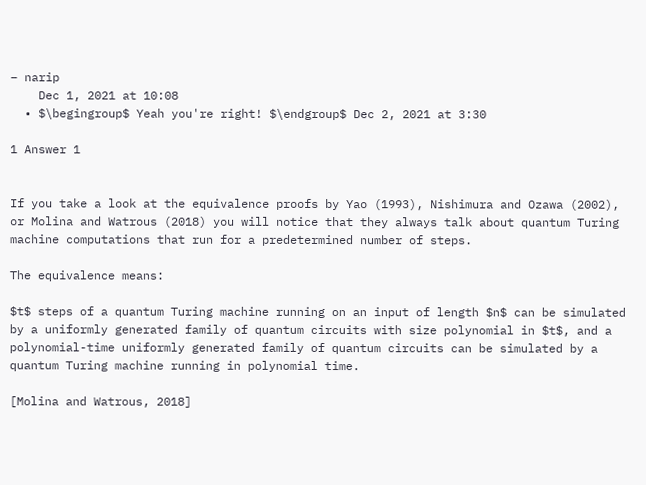– narip
    Dec 1, 2021 at 10:08
  • $\begingroup$ Yeah you're right! $\endgroup$ Dec 2, 2021 at 3:30

1 Answer 1


If you take a look at the equivalence proofs by Yao (1993), Nishimura and Ozawa (2002), or Molina and Watrous (2018) you will notice that they always talk about quantum Turing machine computations that run for a predetermined number of steps.

The equivalence means:

$t$ steps of a quantum Turing machine running on an input of length $n$ can be simulated by a uniformly generated family of quantum circuits with size polynomial in $t$, and a polynomial-time uniformly generated family of quantum circuits can be simulated by a quantum Turing machine running in polynomial time.

[Molina and Watrous, 2018]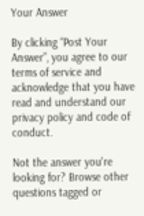Your Answer

By clicking “Post Your Answer”, you agree to our terms of service and acknowledge that you have read and understand our privacy policy and code of conduct.

Not the answer you're looking for? Browse other questions tagged or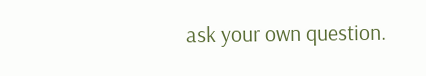ask your own question.